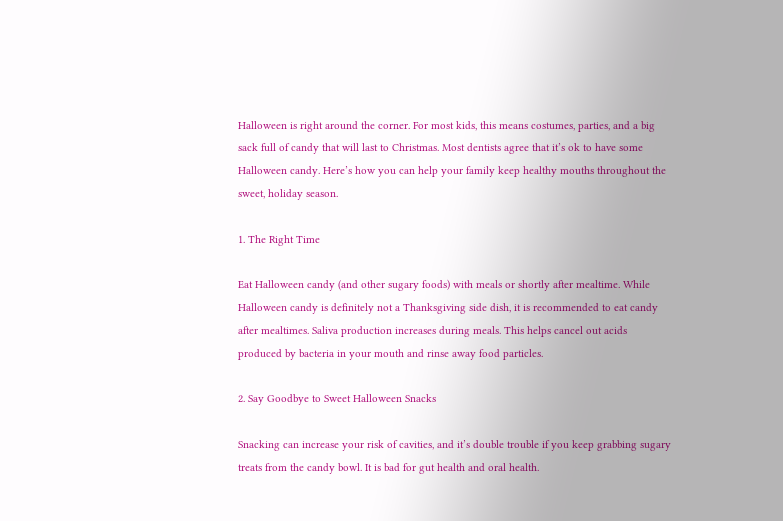Halloween is right around the corner. For most kids, this means costumes, parties, and a big sack full of candy that will last to Christmas. Most dentists agree that it’s ok to have some Halloween candy. Here’s how you can help your family keep healthy mouths throughout the sweet, holiday season.

1. The Right Time

Eat Halloween candy (and other sugary foods) with meals or shortly after mealtime. While Halloween candy is definitely not a Thanksgiving side dish, it is recommended to eat candy after mealtimes. Saliva production increases during meals. This helps cancel out acids produced by bacteria in your mouth and rinse away food particles.

2. Say Goodbye to Sweet Halloween Snacks

Snacking can increase your risk of cavities, and it’s double trouble if you keep grabbing sugary treats from the candy bowl. It is bad for gut health and oral health.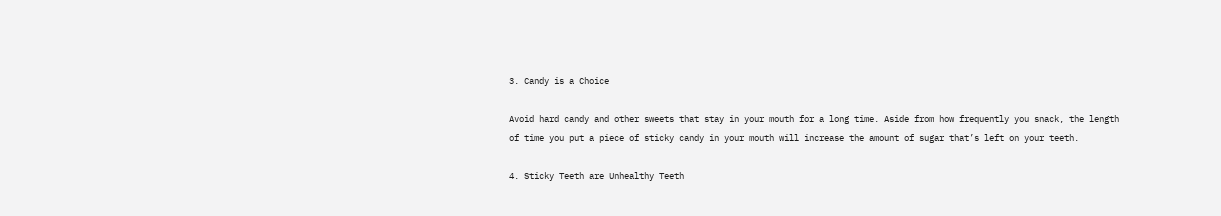3. Candy is a Choice

Avoid hard candy and other sweets that stay in your mouth for a long time. Aside from how frequently you snack, the length of time you put a piece of sticky candy in your mouth will increase the amount of sugar that’s left on your teeth.

4. Sticky Teeth are Unhealthy Teeth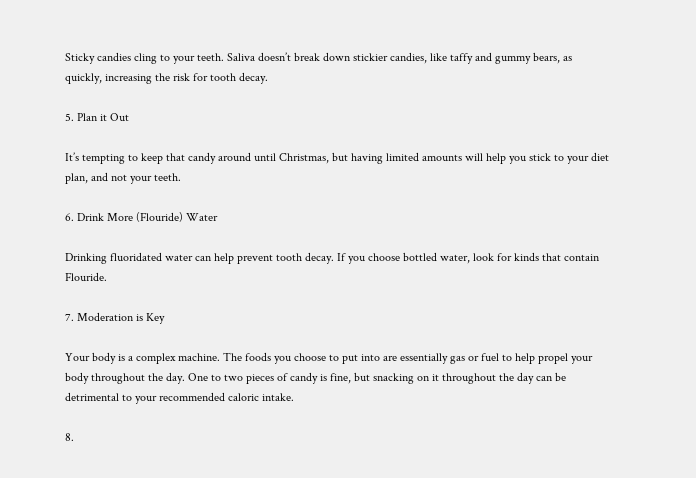Sticky candies cling to your teeth. Saliva doesn’t break down stickier candies, like taffy and gummy bears, as quickly, increasing the risk for tooth decay.

5. Plan it Out

It’s tempting to keep that candy around until Christmas, but having limited amounts will help you stick to your diet plan, and not your teeth.

6. Drink More (Flouride) Water

Drinking fluoridated water can help prevent tooth decay. If you choose bottled water, look for kinds that contain Flouride.

7. Moderation is Key

Your body is a complex machine. The foods you choose to put into are essentially gas or fuel to help propel your body throughout the day. One to two pieces of candy is fine, but snacking on it throughout the day can be detrimental to your recommended caloric intake.

8.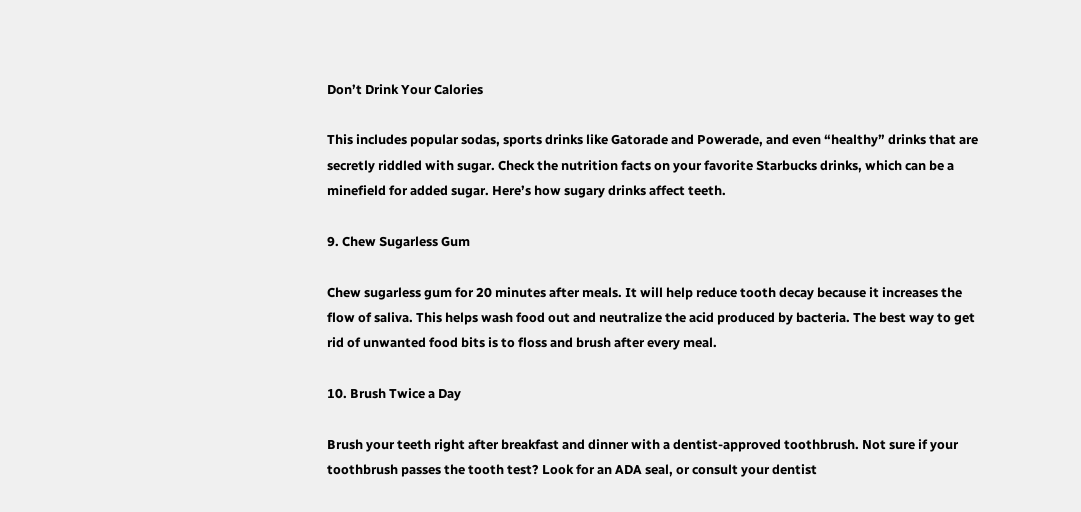Don’t Drink Your Calories

This includes popular sodas, sports drinks like Gatorade and Powerade, and even “healthy” drinks that are secretly riddled with sugar. Check the nutrition facts on your favorite Starbucks drinks, which can be a minefield for added sugar. Here’s how sugary drinks affect teeth.

9. Chew Sugarless Gum

Chew sugarless gum for 20 minutes after meals. It will help reduce tooth decay because it increases the flow of saliva. This helps wash food out and neutralize the acid produced by bacteria. The best way to get rid of unwanted food bits is to floss and brush after every meal.

10. Brush Twice a Day

Brush your teeth right after breakfast and dinner with a dentist-approved toothbrush. Not sure if your toothbrush passes the tooth test? Look for an ADA seal, or consult your dentist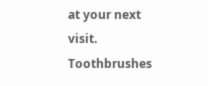at your next visit. Toothbrushes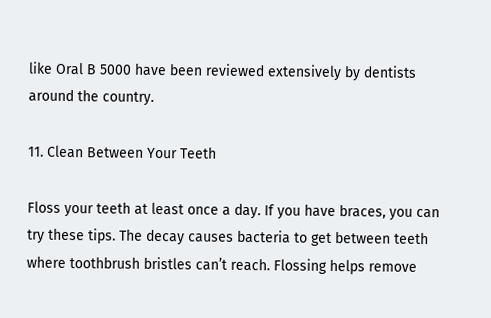like Oral B 5000 have been reviewed extensively by dentists around the country.

11. Clean Between Your Teeth

Floss your teeth at least once a day. If you have braces, you can try these tips. The decay causes bacteria to get between teeth where toothbrush bristles can’t reach. Flossing helps remove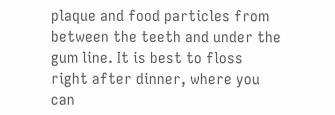plaque and food particles from between the teeth and under the gum line. It is best to floss right after dinner, where you can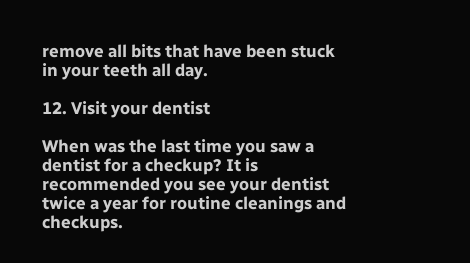remove all bits that have been stuck in your teeth all day.

12. Visit your dentist

When was the last time you saw a dentist for a checkup? It is recommended you see your dentist twice a year for routine cleanings and checkups.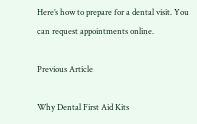Here’s how to prepare for a dental visit. You can request appointments online.

Previous Article

Why Dental First Aid Kits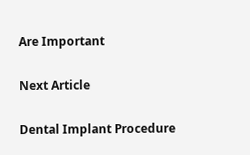Are Important

Next Article

Dental Implant Procedure